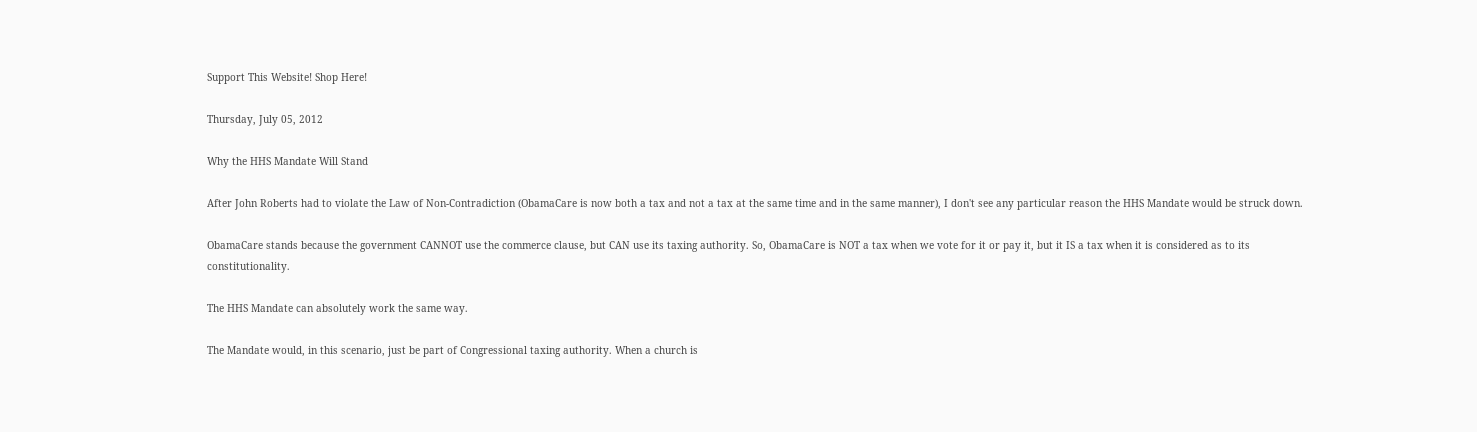Support This Website! Shop Here!

Thursday, July 05, 2012

Why the HHS Mandate Will Stand

After John Roberts had to violate the Law of Non-Contradiction (ObamaCare is now both a tax and not a tax at the same time and in the same manner), I don't see any particular reason the HHS Mandate would be struck down.

ObamaCare stands because the government CANNOT use the commerce clause, but CAN use its taxing authority. So, ObamaCare is NOT a tax when we vote for it or pay it, but it IS a tax when it is considered as to its constitutionality.

The HHS Mandate can absolutely work the same way.

The Mandate would, in this scenario, just be part of Congressional taxing authority. When a church is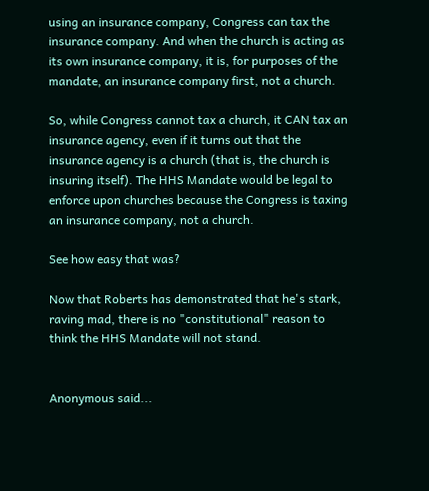using an insurance company, Congress can tax the insurance company. And when the church is acting as its own insurance company, it is, for purposes of the mandate, an insurance company first, not a church.

So, while Congress cannot tax a church, it CAN tax an insurance agency, even if it turns out that the insurance agency is a church (that is, the church is insuring itself). The HHS Mandate would be legal to enforce upon churches because the Congress is taxing an insurance company, not a church.

See how easy that was?

Now that Roberts has demonstrated that he's stark, raving mad, there is no "constitutional" reason to think the HHS Mandate will not stand.


Anonymous said...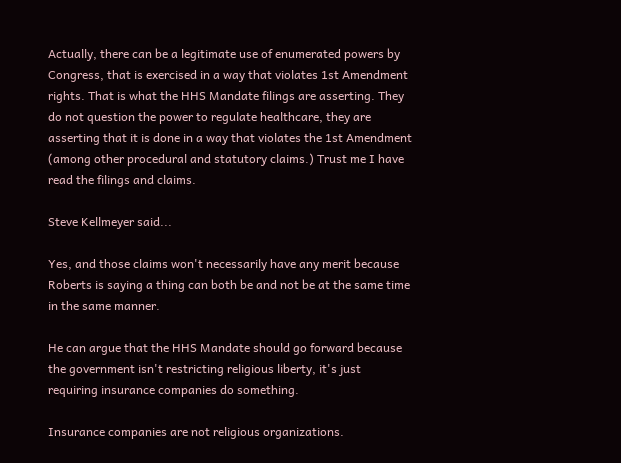Actually, there can be a legitimate use of enumerated powers by Congress, that is exercised in a way that violates 1st Amendment rights. That is what the HHS Mandate filings are asserting. They do not question the power to regulate healthcare, they are asserting that it is done in a way that violates the 1st Amendment (among other procedural and statutory claims.) Trust me I have read the filings and claims.

Steve Kellmeyer said...

Yes, and those claims won't necessarily have any merit because Roberts is saying a thing can both be and not be at the same time in the same manner.

He can argue that the HHS Mandate should go forward because the government isn't restricting religious liberty, it's just requiring insurance companies do something.

Insurance companies are not religious organizations.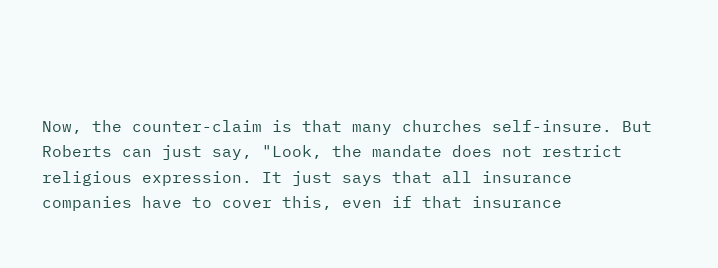Now, the counter-claim is that many churches self-insure. But Roberts can just say, "Look, the mandate does not restrict religious expression. It just says that all insurance companies have to cover this, even if that insurance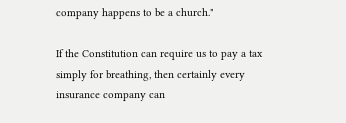company happens to be a church."

If the Constitution can require us to pay a tax simply for breathing, then certainly every insurance company can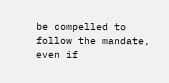be compelled to follow the mandate, even if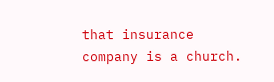that insurance company is a church.